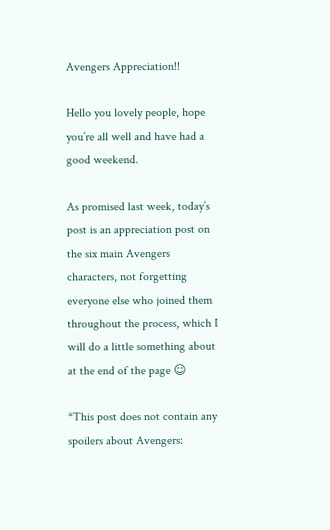Avengers Appreciation!!

Hello you lovely people, hope you’re all well and have had a good weekend.

As promised last week, today’s post is an appreciation post on the six main Avengers characters, not forgetting everyone else who joined them throughout the process, which I will do a little something about at the end of the page ☺

*This post does not contain any spoilers about Avengers: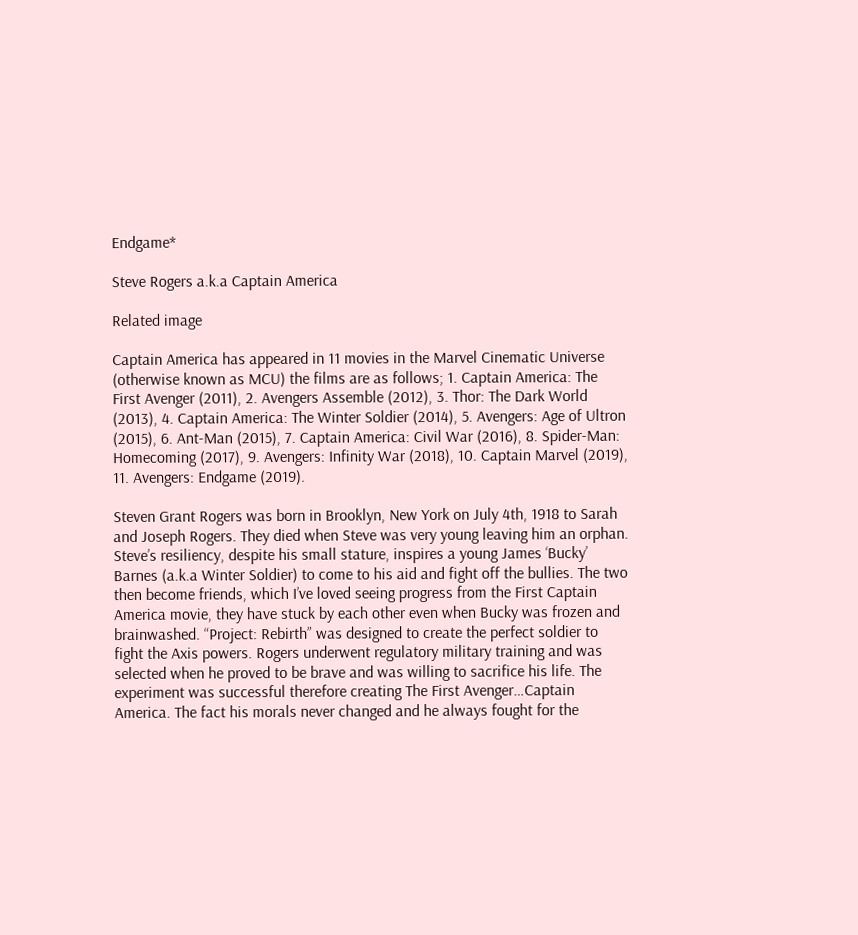Endgame*

Steve Rogers a.k.a Captain America

Related image

Captain America has appeared in 11 movies in the Marvel Cinematic Universe (otherwise known as MCU) the films are as follows; 1. Captain America: The First Avenger (2011), 2. Avengers Assemble (2012), 3. Thor: The Dark World (2013), 4. Captain America: The Winter Soldier (2014), 5. Avengers: Age of Ultron (2015), 6. Ant-Man (2015), 7. Captain America: Civil War (2016), 8. Spider-Man: Homecoming (2017), 9. Avengers: Infinity War (2018), 10. Captain Marvel (2019), 11. Avengers: Endgame (2019).

Steven Grant Rogers was born in Brooklyn, New York on July 4th, 1918 to Sarah and Joseph Rogers. They died when Steve was very young leaving him an orphan. Steve’s resiliency, despite his small stature, inspires a young James ‘Bucky’ Barnes (a.k.a Winter Soldier) to come to his aid and fight off the bullies. The two then become friends, which I’ve loved seeing progress from the First Captain America movie, they have stuck by each other even when Bucky was frozen and brainwashed. “Project: Rebirth” was designed to create the perfect soldier to fight the Axis powers. Rogers underwent regulatory military training and was selected when he proved to be brave and was willing to sacrifice his life. The experiment was successful therefore creating The First Avenger…Captain America. The fact his morals never changed and he always fought for the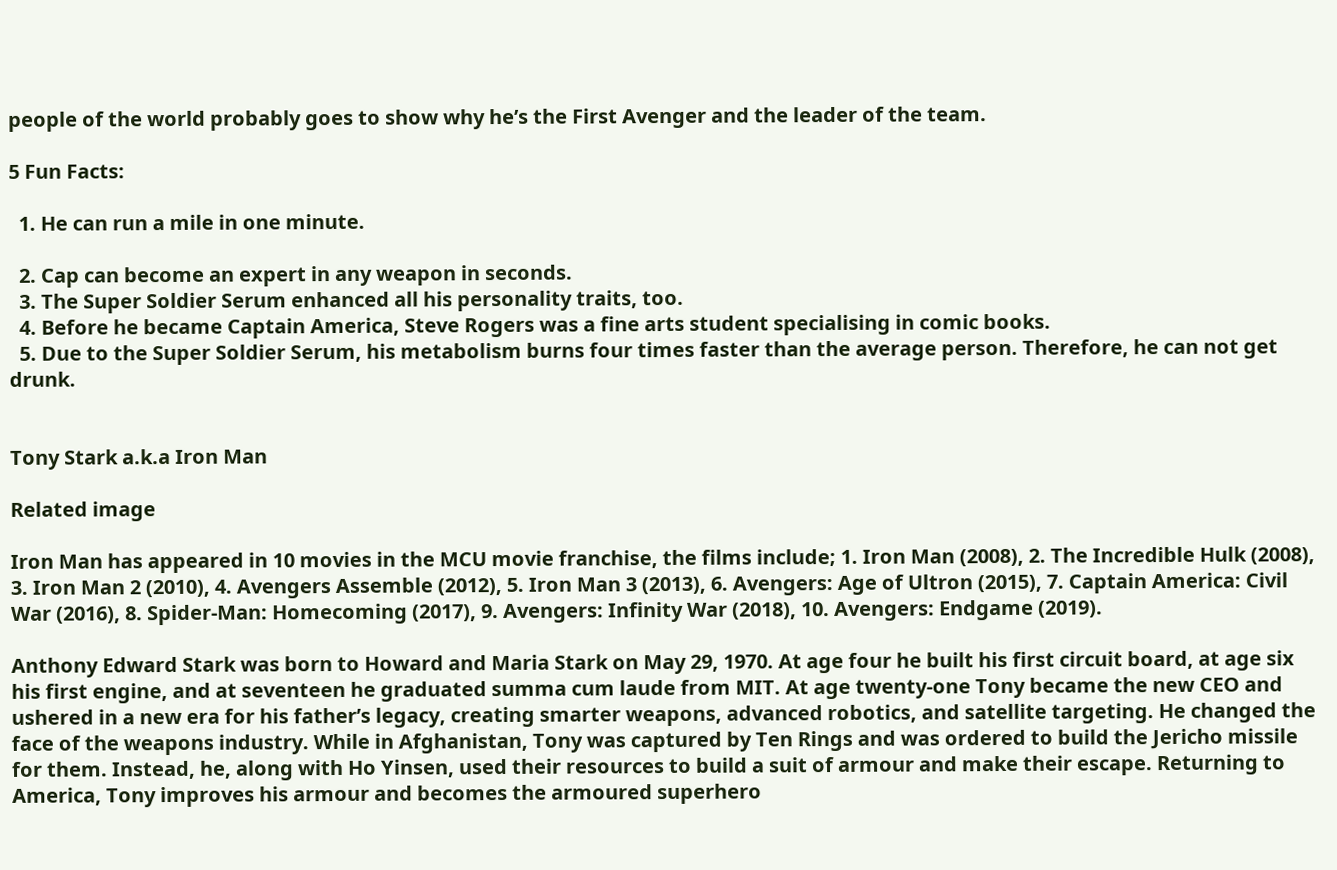people of the world probably goes to show why he’s the First Avenger and the leader of the team.

5 Fun Facts:

  1. He can run a mile in one minute.

  2. Cap can become an expert in any weapon in seconds.
  3. The Super Soldier Serum enhanced all his personality traits, too.
  4. Before he became Captain America, Steve Rogers was a fine arts student specialising in comic books.
  5. Due to the Super Soldier Serum, his metabolism burns four times faster than the average person. Therefore, he can not get drunk.


Tony Stark a.k.a Iron Man

Related image

Iron Man has appeared in 10 movies in the MCU movie franchise, the films include; 1. Iron Man (2008), 2. The Incredible Hulk (2008), 3. Iron Man 2 (2010), 4. Avengers Assemble (2012), 5. Iron Man 3 (2013), 6. Avengers: Age of Ultron (2015), 7. Captain America: Civil War (2016), 8. Spider-Man: Homecoming (2017), 9. Avengers: Infinity War (2018), 10. Avengers: Endgame (2019).

Anthony Edward Stark was born to Howard and Maria Stark on May 29, 1970. At age four he built his first circuit board, at age six his first engine, and at seventeen he graduated summa cum laude from MIT. At age twenty-one Tony became the new CEO and ushered in a new era for his father’s legacy, creating smarter weapons, advanced robotics, and satellite targeting. He changed the face of the weapons industry. While in Afghanistan, Tony was captured by Ten Rings and was ordered to build the Jericho missile for them. Instead, he, along with Ho Yinsen, used their resources to build a suit of armour and make their escape. Returning to America, Tony improves his armour and becomes the armoured superhero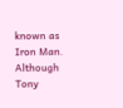known as Iron Man. Although Tony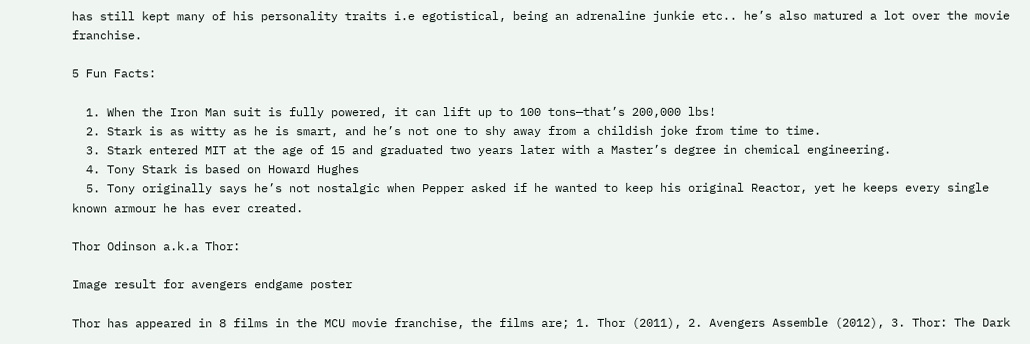has still kept many of his personality traits i.e egotistical, being an adrenaline junkie etc.. he’s also matured a lot over the movie franchise.

5 Fun Facts:

  1. When the Iron Man suit is fully powered, it can lift up to 100 tons—that’s 200,000 lbs!
  2. Stark is as witty as he is smart, and he’s not one to shy away from a childish joke from time to time.
  3. Stark entered MIT at the age of 15 and graduated two years later with a Master’s degree in chemical engineering.
  4. Tony Stark is based on Howard Hughes
  5. Tony originally says he’s not nostalgic when Pepper asked if he wanted to keep his original Reactor, yet he keeps every single known armour he has ever created.

Thor Odinson a.k.a Thor:

Image result for avengers endgame poster

Thor has appeared in 8 films in the MCU movie franchise, the films are; 1. Thor (2011), 2. Avengers Assemble (2012), 3. Thor: The Dark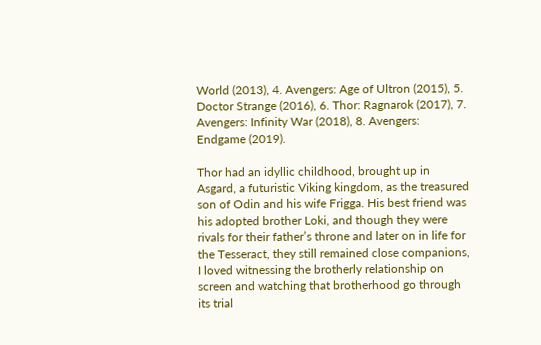World (2013), 4. Avengers: Age of Ultron (2015), 5. Doctor Strange (2016), 6. Thor: Ragnarok (2017), 7. Avengers: Infinity War (2018), 8. Avengers: Endgame (2019).

Thor had an idyllic childhood, brought up in Asgard, a futuristic Viking kingdom, as the treasured son of Odin and his wife Frigga. His best friend was his adopted brother Loki, and though they were rivals for their father’s throne and later on in life for the Tesseract, they still remained close companions, I loved witnessing the brotherly relationship on screen and watching that brotherhood go through its trial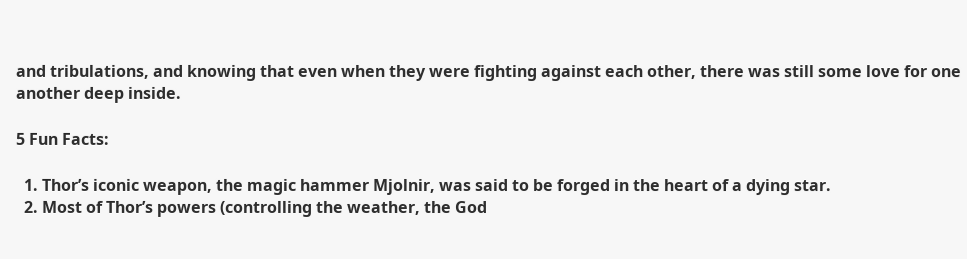and tribulations, and knowing that even when they were fighting against each other, there was still some love for one another deep inside.

5 Fun Facts:

  1. Thor’s iconic weapon, the magic hammer Mjolnir, was said to be forged in the heart of a dying star.
  2. Most of Thor’s powers (controlling the weather, the God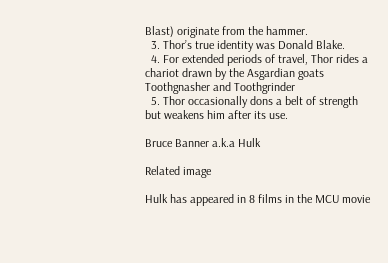Blast) originate from the hammer.
  3. Thor’s true identity was Donald Blake.
  4. For extended periods of travel, Thor rides a chariot drawn by the Asgardian goats Toothgnasher and Toothgrinder
  5. Thor occasionally dons a belt of strength but weakens him after its use.

Bruce Banner a.k.a Hulk

Related image

Hulk has appeared in 8 films in the MCU movie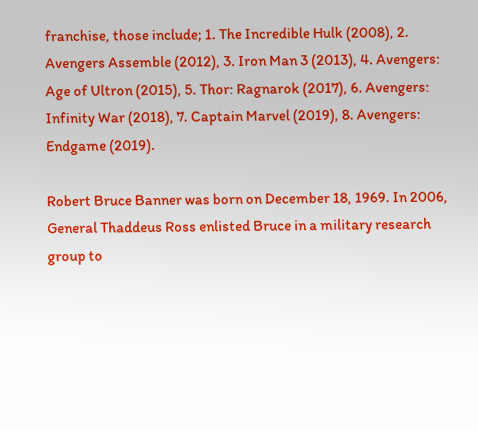franchise, those include; 1. The Incredible Hulk (2008), 2. Avengers Assemble (2012), 3. Iron Man 3 (2013), 4. Avengers: Age of Ultron (2015), 5. Thor: Ragnarok (2017), 6. Avengers: Infinity War (2018), 7. Captain Marvel (2019), 8. Avengers: Endgame (2019).

Robert Bruce Banner was born on December 18, 1969. In 2006, General Thaddeus Ross enlisted Bruce in a military research group to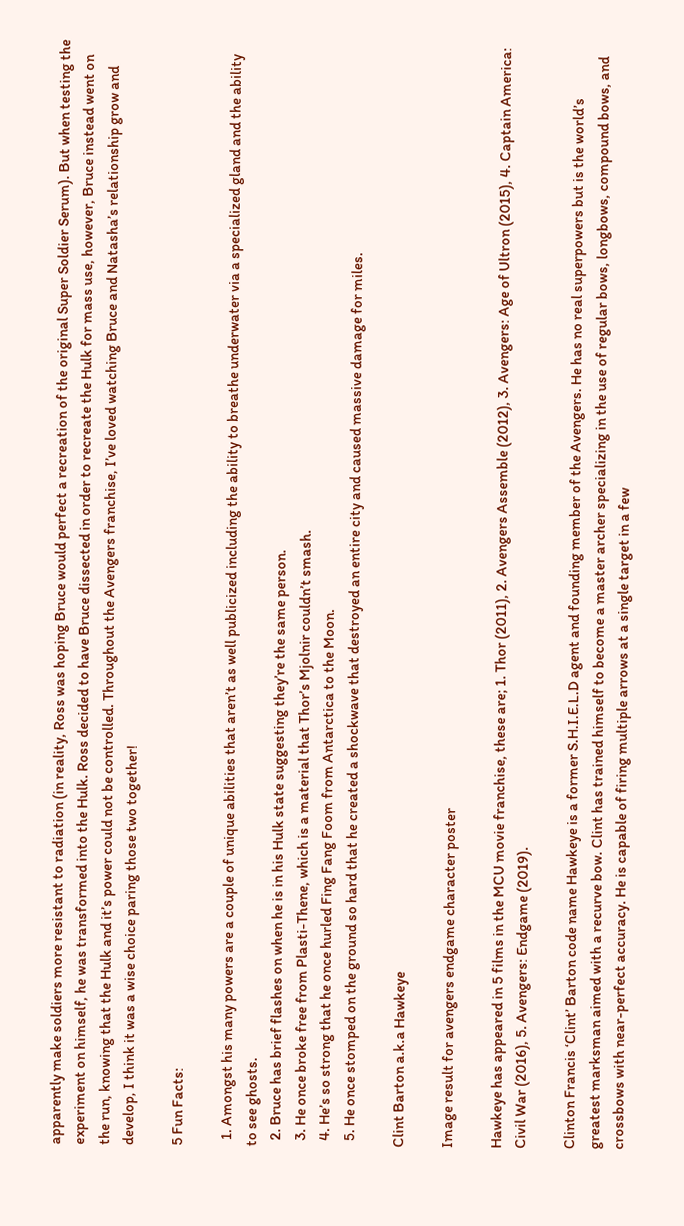apparently make soldiers more resistant to radiation (in reality, Ross was hoping Bruce would perfect a recreation of the original Super Soldier Serum). But when testing the experiment on himself, he was transformed into the Hulk. Ross decided to have Bruce dissected in order to recreate the Hulk for mass use, however, Bruce instead went on the run, knowing that the Hulk and it’s power could not be controlled. Throughout the Avengers franchise, I’ve loved watching Bruce and Natasha’s relationship grow and develop, I think it was a wise choice paring those two together!

5 Fun Facts:

  1. Amongst his many powers are a couple of unique abilities that aren’t as well publicized including the ability to breathe underwater via a specialized gland and the ability to see ghosts.
  2. Bruce has brief flashes on when he is in his Hulk state suggesting they’re the same person.
  3. He once broke free from Plasti-Thene, which is a material that Thor’s Mjolnir couldn’t smash.
  4. He’s so strong that he once hurled Fing Fang Foom from Antarctica to the Moon.
  5. He once stomped on the ground so hard that he created a shockwave that destroyed an entire city and caused massive damage for miles.

Clint Barton a.k.a Hawkeye

Image result for avengers endgame character poster

Hawkeye has appeared in 5 films in the MCU movie franchise, these are; 1. Thor (2011), 2. Avengers Assemble (2012), 3. Avengers: Age of Ultron (2015), 4. Captain America: Civil War (2016), 5. Avengers: Endgame (2019).

Clinton Francis ‘Clint’ Barton code name Hawkeye is a former S.H.I.E.L.D agent and founding member of the Avengers. He has no real superpowers but is the world’s greatest marksman aimed with a recurve bow. Clint has trained himself to become a master archer specializing in the use of regular bows, longbows, compound bows, and crossbows with near-perfect accuracy. He is capable of firing multiple arrows at a single target in a few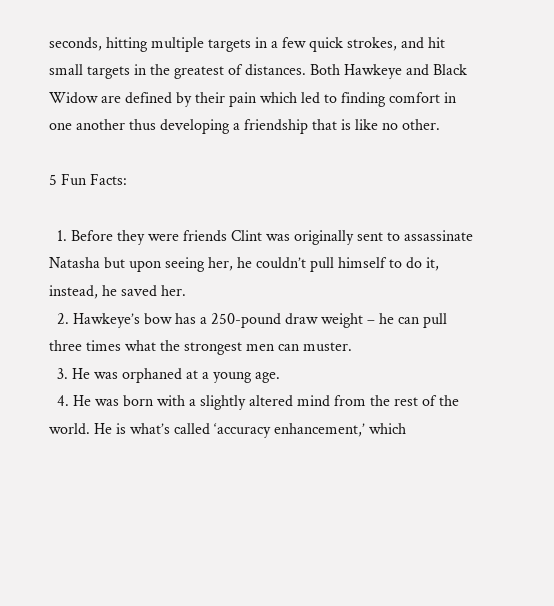seconds, hitting multiple targets in a few quick strokes, and hit small targets in the greatest of distances. Both Hawkeye and Black Widow are defined by their pain which led to finding comfort in one another thus developing a friendship that is like no other.

5 Fun Facts:

  1. Before they were friends Clint was originally sent to assassinate Natasha but upon seeing her, he couldn’t pull himself to do it, instead, he saved her.
  2. Hawkeye’s bow has a 250-pound draw weight – he can pull three times what the strongest men can muster.
  3. He was orphaned at a young age.
  4. He was born with a slightly altered mind from the rest of the world. He is what’s called ‘accuracy enhancement,’ which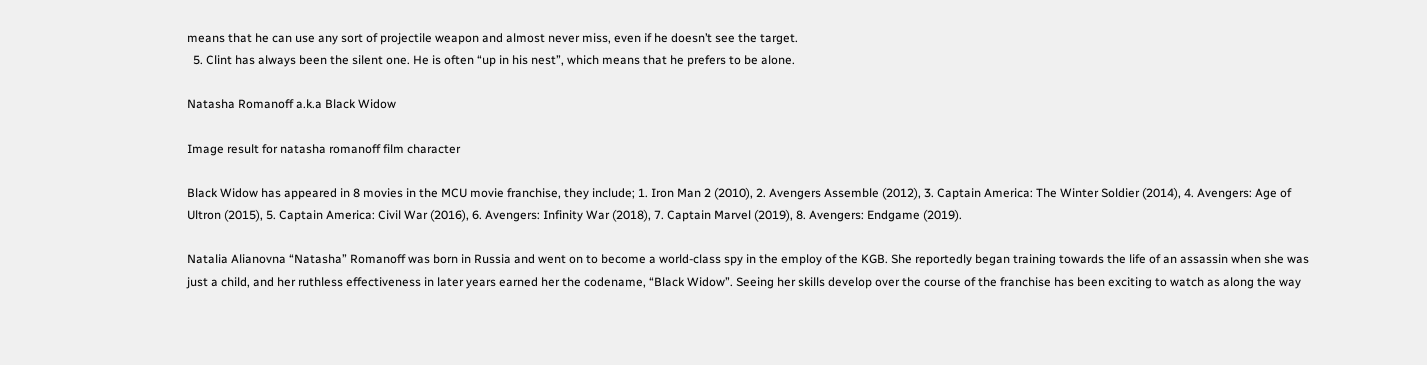means that he can use any sort of projectile weapon and almost never miss, even if he doesn’t see the target.
  5. Clint has always been the silent one. He is often “up in his nest”, which means that he prefers to be alone.

Natasha Romanoff a.k.a Black Widow

Image result for natasha romanoff film character

Black Widow has appeared in 8 movies in the MCU movie franchise, they include; 1. Iron Man 2 (2010), 2. Avengers Assemble (2012), 3. Captain America: The Winter Soldier (2014), 4. Avengers: Age of Ultron (2015), 5. Captain America: Civil War (2016), 6. Avengers: Infinity War (2018), 7. Captain Marvel (2019), 8. Avengers: Endgame (2019).

Natalia Alianovna “Natasha” Romanoff was born in Russia and went on to become a world-class spy in the employ of the KGB. She reportedly began training towards the life of an assassin when she was just a child, and her ruthless effectiveness in later years earned her the codename, “Black Widow”. Seeing her skills develop over the course of the franchise has been exciting to watch as along the way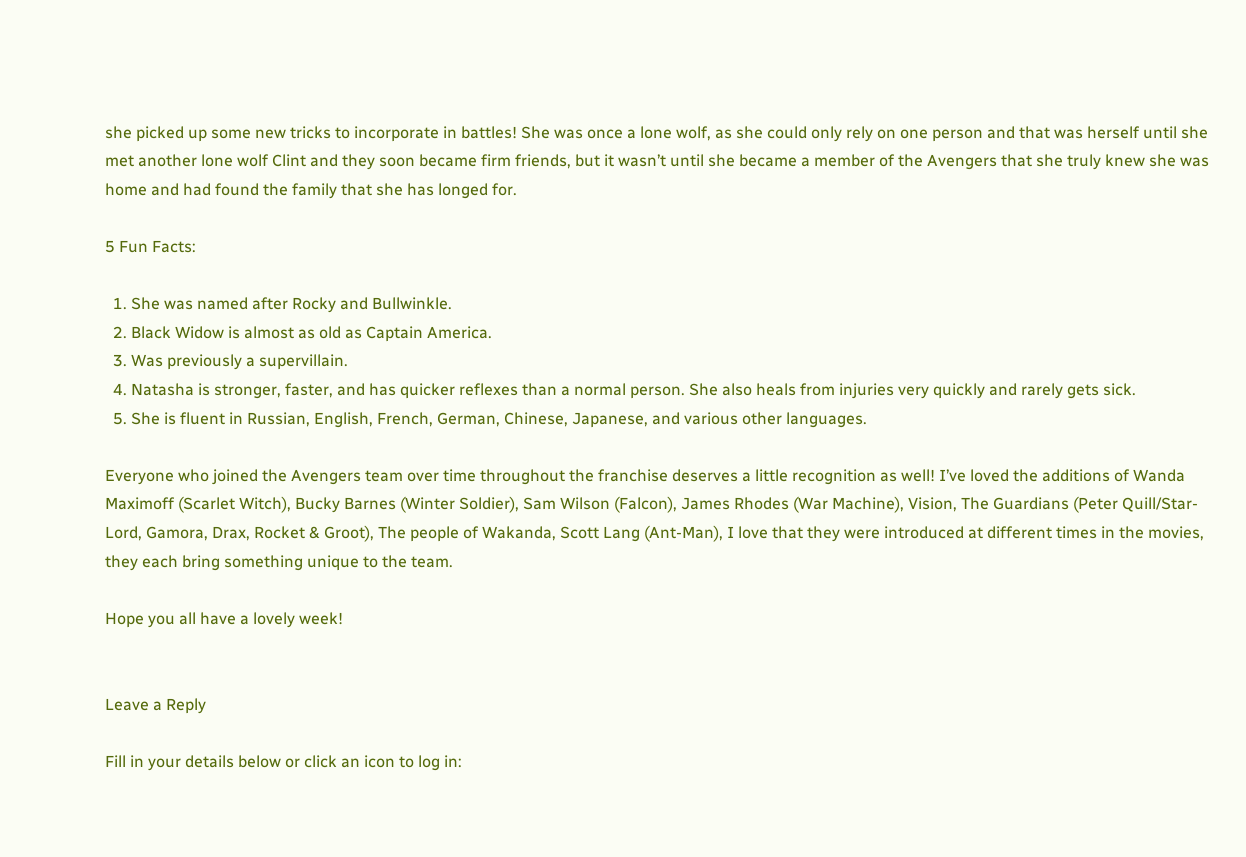she picked up some new tricks to incorporate in battles! She was once a lone wolf, as she could only rely on one person and that was herself until she met another lone wolf Clint and they soon became firm friends, but it wasn’t until she became a member of the Avengers that she truly knew she was home and had found the family that she has longed for.

5 Fun Facts:

  1. She was named after Rocky and Bullwinkle.
  2. Black Widow is almost as old as Captain America.
  3. Was previously a supervillain.
  4. Natasha is stronger, faster, and has quicker reflexes than a normal person. She also heals from injuries very quickly and rarely gets sick.
  5. She is fluent in Russian, English, French, German, Chinese, Japanese, and various other languages.

Everyone who joined the Avengers team over time throughout the franchise deserves a little recognition as well! I’ve loved the additions of Wanda Maximoff (Scarlet Witch), Bucky Barnes (Winter Soldier), Sam Wilson (Falcon), James Rhodes (War Machine), Vision, The Guardians (Peter Quill/Star-Lord, Gamora, Drax, Rocket & Groot), The people of Wakanda, Scott Lang (Ant-Man), I love that they were introduced at different times in the movies, they each bring something unique to the team.

Hope you all have a lovely week!


Leave a Reply

Fill in your details below or click an icon to log in: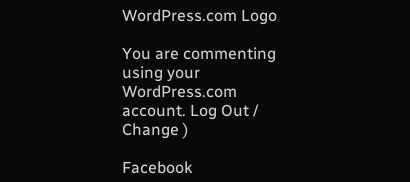WordPress.com Logo

You are commenting using your WordPress.com account. Log Out /  Change )

Facebook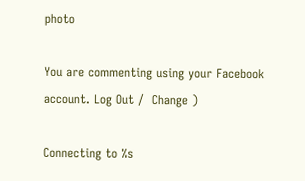photo

You are commenting using your Facebook account. Log Out /  Change )

Connecting to %s